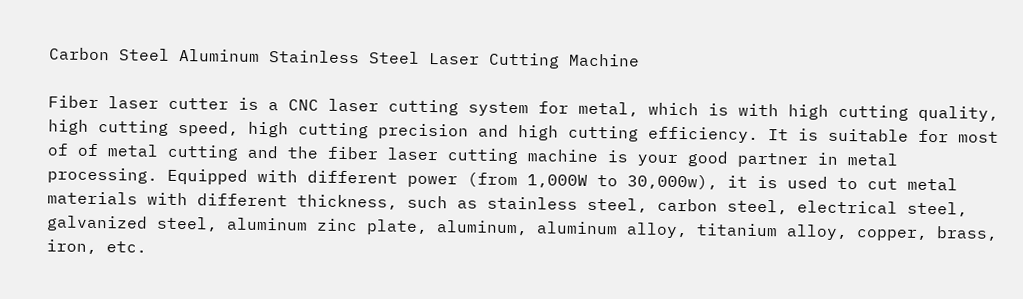Carbon Steel Aluminum Stainless Steel Laser Cutting Machine

Fiber laser cutter is a CNC laser cutting system for metal, which is with high cutting quality, high cutting speed, high cutting precision and high cutting efficiency. It is suitable for most of of metal cutting and the fiber laser cutting machine is your good partner in metal processing. Equipped with different power (from 1,000W to 30,000w), it is used to cut metal materials with different thickness, such as stainless steel, carbon steel, electrical steel, galvanized steel, aluminum zinc plate, aluminum, aluminum alloy, titanium alloy, copper, brass, iron, etc.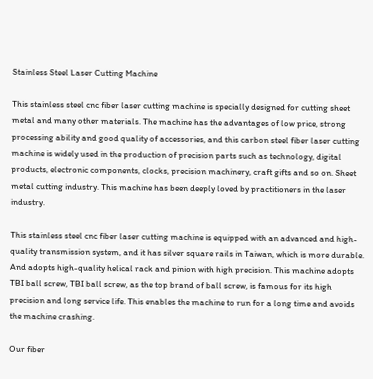Stainless Steel Laser Cutting Machine

This stainless steel cnc fiber laser cutting machine is specially designed for cutting sheet metal and many other materials. The machine has the advantages of low price, strong processing ability and good quality of accessories, and this carbon steel fiber laser cutting machine is widely used in the production of precision parts such as technology, digital products, electronic components, clocks, precision machinery, craft gifts and so on. Sheet metal cutting industry. This machine has been deeply loved by practitioners in the laser industry.

This stainless steel cnc fiber laser cutting machine is equipped with an advanced and high-quality transmission system, and it has silver square rails in Taiwan, which is more durable. And adopts high-quality helical rack and pinion with high precision. This machine adopts TBI ball screw, TBI ball screw, as the top brand of ball screw, is famous for its high precision and long service life. This enables the machine to run for a long time and avoids the machine crashing.

Our fiber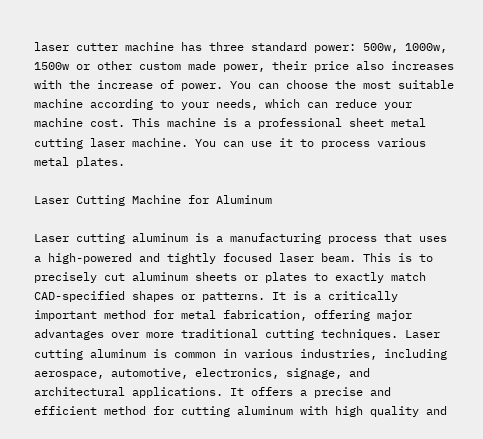laser cutter machine has three standard power: 500w, 1000w, 1500w or other custom made power, their price also increases with the increase of power. You can choose the most suitable machine according to your needs, which can reduce your machine cost. This machine is a professional sheet metal cutting laser machine. You can use it to process various metal plates.

Laser Cutting Machine for Aluminum

Laser cutting aluminum is a manufacturing process that uses a high-powered and tightly focused laser beam. This is to precisely cut aluminum sheets or plates to exactly match CAD-specified shapes or patterns. It is a critically important method for metal fabrication, offering major advantages over more traditional cutting techniques. Laser cutting aluminum is common in various industries, including aerospace, automotive, electronics, signage, and architectural applications. It offers a precise and efficient method for cutting aluminum with high quality and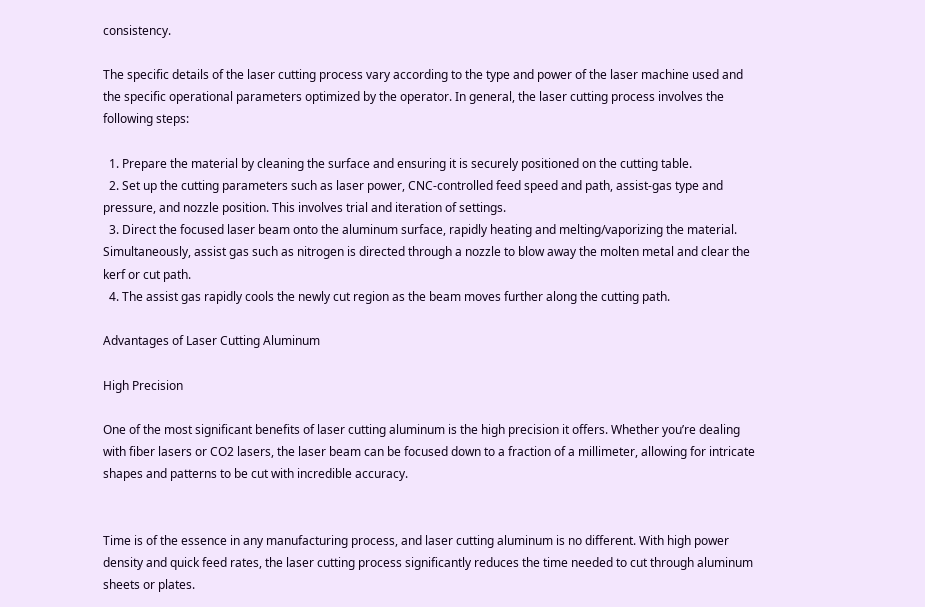consistency.

The specific details of the laser cutting process vary according to the type and power of the laser machine used and the specific operational parameters optimized by the operator. In general, the laser cutting process involves the following steps:

  1. Prepare the material by cleaning the surface and ensuring it is securely positioned on the cutting table.
  2. Set up the cutting parameters such as laser power, CNC-controlled feed speed and path, assist-gas type and pressure, and nozzle position. This involves trial and iteration of settings.
  3. Direct the focused laser beam onto the aluminum surface, rapidly heating and melting/vaporizing the material. Simultaneously, assist gas such as nitrogen is directed through a nozzle to blow away the molten metal and clear the kerf or cut path.
  4. The assist gas rapidly cools the newly cut region as the beam moves further along the cutting path.

Advantages of Laser Cutting Aluminum

High Precision

One of the most significant benefits of laser cutting aluminum is the high precision it offers. Whether you’re dealing with fiber lasers or CO2 lasers, the laser beam can be focused down to a fraction of a millimeter, allowing for intricate shapes and patterns to be cut with incredible accuracy.


Time is of the essence in any manufacturing process, and laser cutting aluminum is no different. With high power density and quick feed rates, the laser cutting process significantly reduces the time needed to cut through aluminum sheets or plates.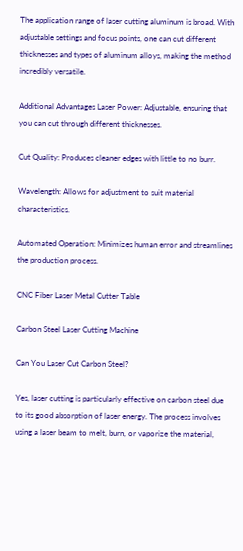The application range of laser cutting aluminum is broad. With adjustable settings and focus points, one can cut different thicknesses and types of aluminum alloys, making the method incredibly versatile.

Additional Advantages Laser Power: Adjustable, ensuring that you can cut through different thicknesses.

Cut Quality: Produces cleaner edges with little to no burr.

Wavelength: Allows for adjustment to suit material characteristics.

Automated Operation: Minimizes human error and streamlines the production process.

CNC Fiber Laser Metal Cutter Table

Carbon Steel Laser Cutting Machine

Can You Laser Cut Carbon Steel?

Yes, laser cutting is particularly effective on carbon steel due to its good absorption of laser energy. The process involves using a laser beam to melt, burn, or vaporize the material,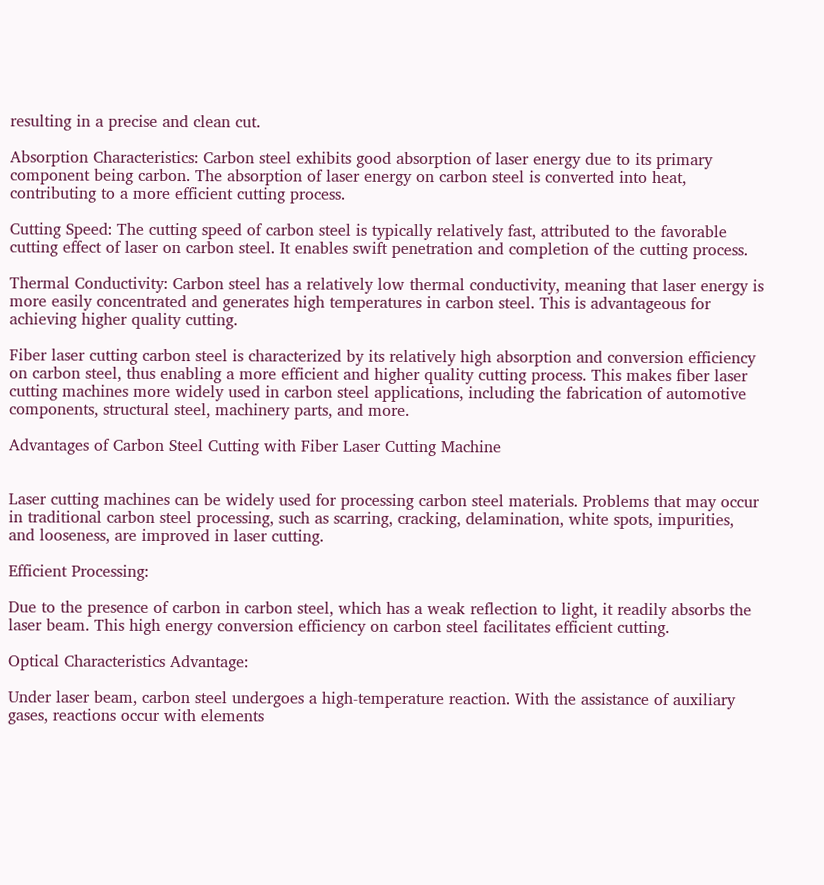resulting in a precise and clean cut.

Absorption Characteristics: Carbon steel exhibits good absorption of laser energy due to its primary component being carbon. The absorption of laser energy on carbon steel is converted into heat, contributing to a more efficient cutting process.

Cutting Speed: The cutting speed of carbon steel is typically relatively fast, attributed to the favorable cutting effect of laser on carbon steel. It enables swift penetration and completion of the cutting process.

Thermal Conductivity: Carbon steel has a relatively low thermal conductivity, meaning that laser energy is more easily concentrated and generates high temperatures in carbon steel. This is advantageous for achieving higher quality cutting.

Fiber laser cutting carbon steel is characterized by its relatively high absorption and conversion efficiency on carbon steel, thus enabling a more efficient and higher quality cutting process. This makes fiber laser cutting machines more widely used in carbon steel applications, including the fabrication of automotive components, structural steel, machinery parts, and more.

Advantages of Carbon Steel Cutting with Fiber Laser Cutting Machine


Laser cutting machines can be widely used for processing carbon steel materials. Problems that may occur in traditional carbon steel processing, such as scarring, cracking, delamination, white spots, impurities, and looseness, are improved in laser cutting.

Efficient Processing:

Due to the presence of carbon in carbon steel, which has a weak reflection to light, it readily absorbs the laser beam. This high energy conversion efficiency on carbon steel facilitates efficient cutting.

Optical Characteristics Advantage:

Under laser beam, carbon steel undergoes a high-temperature reaction. With the assistance of auxiliary gases, reactions occur with elements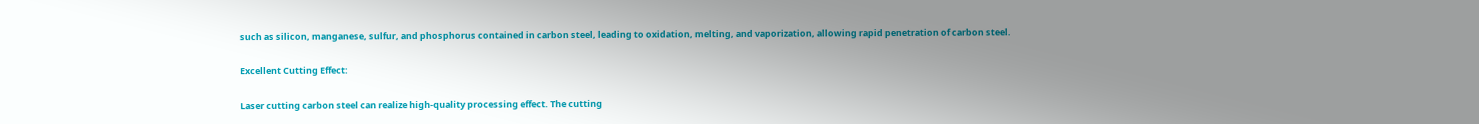such as silicon, manganese, sulfur, and phosphorus contained in carbon steel, leading to oxidation, melting, and vaporization, allowing rapid penetration of carbon steel.

Excellent Cutting Effect:

Laser cutting carbon steel can realize high-quality processing effect. The cutting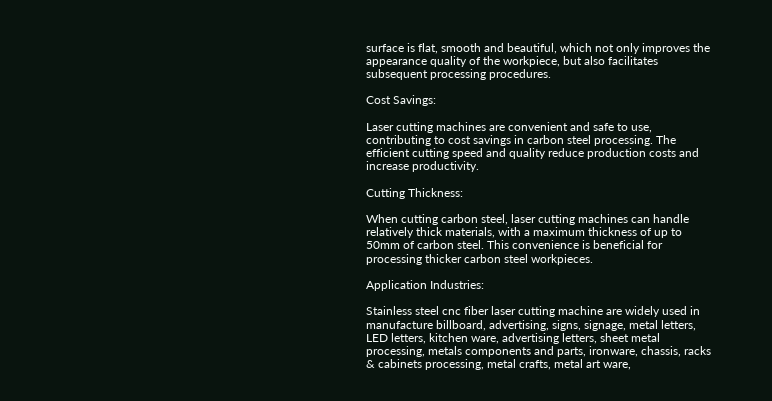surface is flat, smooth and beautiful, which not only improves the appearance quality of the workpiece, but also facilitates subsequent processing procedures.

Cost Savings:

Laser cutting machines are convenient and safe to use, contributing to cost savings in carbon steel processing. The efficient cutting speed and quality reduce production costs and increase productivity.

Cutting Thickness:

When cutting carbon steel, laser cutting machines can handle relatively thick materials, with a maximum thickness of up to 50mm of carbon steel. This convenience is beneficial for processing thicker carbon steel workpieces.

Application Industries:

Stainless steel cnc fiber laser cutting machine are widely used in manufacture billboard, advertising, signs, signage, metal letters, LED letters, kitchen ware, advertising letters, sheet metal processing, metals components and parts, ironware, chassis, racks & cabinets processing, metal crafts, metal art ware,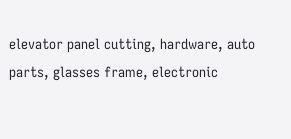elevator panel cutting, hardware, auto parts, glasses frame, electronic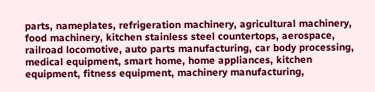parts, nameplates, refrigeration machinery, agricultural machinery, food machinery, kitchen stainless steel countertops, aerospace, railroad locomotive, auto parts manufacturing, car body processing, medical equipment, smart home, home appliances, kitchen equipment, fitness equipment, machinery manufacturing,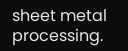sheet metal processing.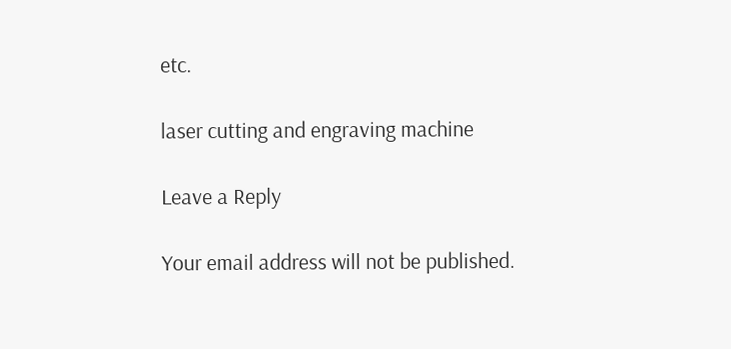etc.

laser cutting and engraving machine

Leave a Reply

Your email address will not be published.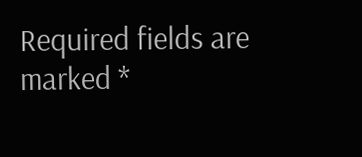Required fields are marked *